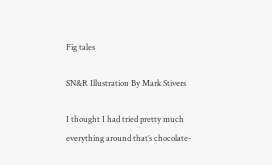Fig tales

SN&R Illustration By Mark Stivers

I thought I had tried pretty much everything around that’s chocolate-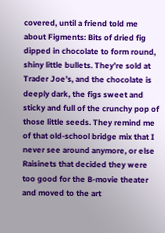covered, until a friend told me about Figments: Bits of dried fig dipped in chocolate to form round, shiny little bullets. They’re sold at Trader Joe’s, and the chocolate is deeply dark, the figs sweet and sticky and full of the crunchy pop of those little seeds. They remind me of that old-school bridge mix that I never see around anymore, or else Raisinets that decided they were too good for the B-movie theater and moved to the art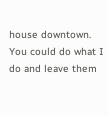house downtown. You could do what I do and leave them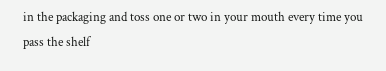in the packaging and toss one or two in your mouth every time you pass the shelf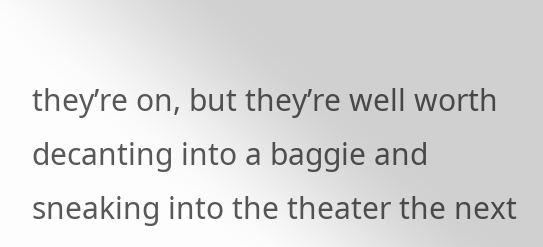they’re on, but they’re well worth decanting into a baggie and sneaking into the theater the next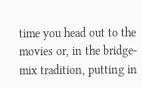time you head out to the movies or, in the bridge-mix tradition, putting in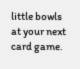little bowls at your next card game.